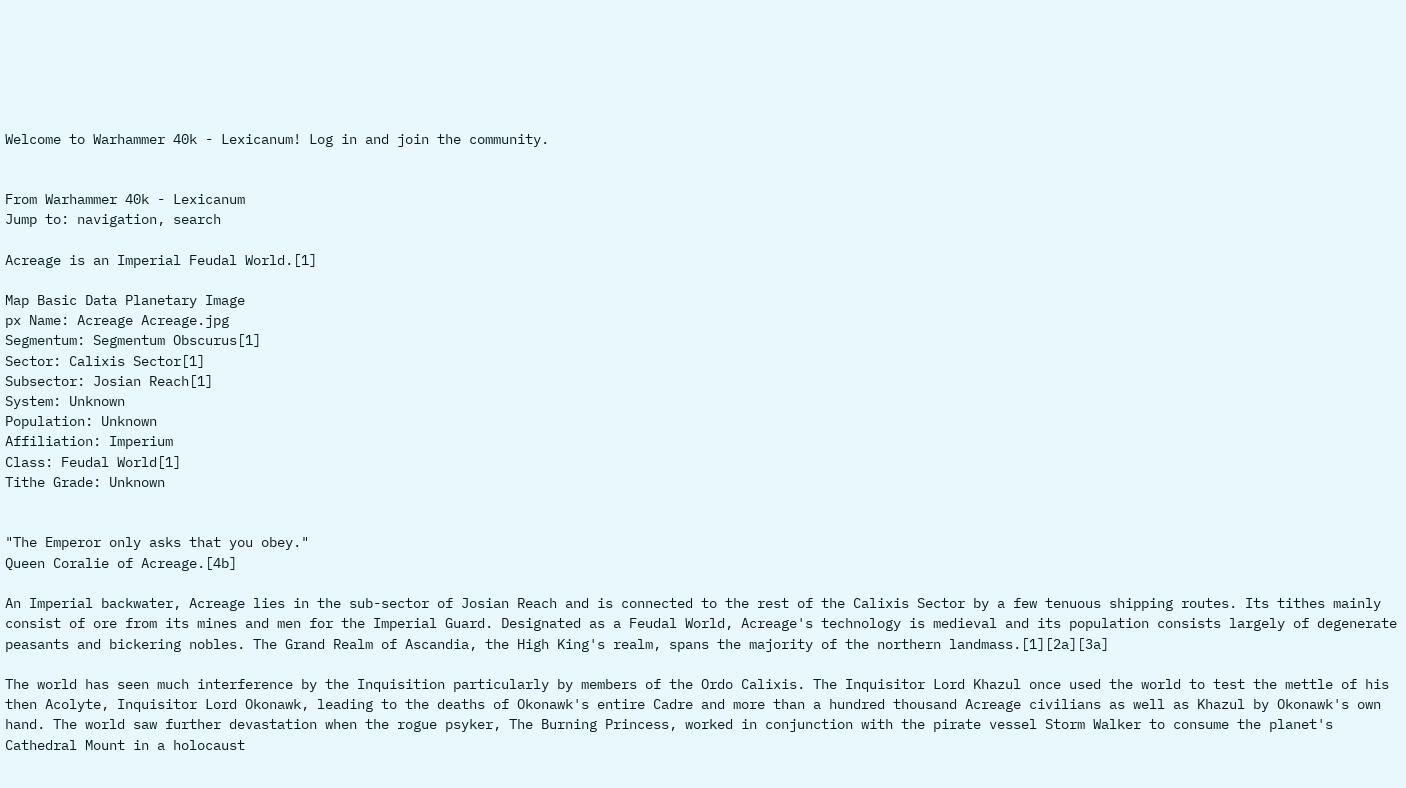Welcome to Warhammer 40k - Lexicanum! Log in and join the community.


From Warhammer 40k - Lexicanum
Jump to: navigation, search

Acreage is an Imperial Feudal World.[1]

Map Basic Data Planetary Image
px Name: Acreage Acreage.jpg
Segmentum: Segmentum Obscurus[1]
Sector: Calixis Sector[1]
Subsector: Josian Reach[1]
System: Unknown
Population: Unknown
Affiliation: Imperium
Class: Feudal World[1]
Tithe Grade: Unknown


"The Emperor only asks that you obey."
Queen Coralie of Acreage.[4b]

An Imperial backwater, Acreage lies in the sub-sector of Josian Reach and is connected to the rest of the Calixis Sector by a few tenuous shipping routes. Its tithes mainly consist of ore from its mines and men for the Imperial Guard. Designated as a Feudal World, Acreage's technology is medieval and its population consists largely of degenerate peasants and bickering nobles. The Grand Realm of Ascandia, the High King's realm, spans the majority of the northern landmass.[1][2a][3a]

The world has seen much interference by the Inquisition particularly by members of the Ordo Calixis. The Inquisitor Lord Khazul once used the world to test the mettle of his then Acolyte, Inquisitor Lord Okonawk, leading to the deaths of Okonawk's entire Cadre and more than a hundred thousand Acreage civilians as well as Khazul by Okonawk's own hand. The world saw further devastation when the rogue psyker, The Burning Princess, worked in conjunction with the pirate vessel Storm Walker to consume the planet's Cathedral Mount in a holocaust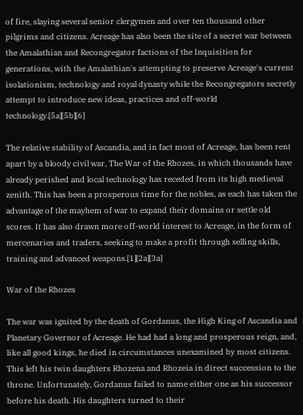of fire, slaying several senior clergymen and over ten thousand other pilgrims and citizens. Acreage has also been the site of a secret war between the Amalathian and Recongregator factions of the Inquisition for generations, with the Amalathian's attempting to preserve Acreage's current isolationism, technology and royal dynasty while the Recongregators secretly attempt to introduce new ideas, practices and off-world technology.[5a][5b][6]

The relative stability of Ascandia, and in fact most of Acreage, has been rent apart by a bloody civil war, The War of the Rhozes, in which thousands have already perished and local technology has receded from its high medieval zenith. This has been a prosperous time for the nobles, as each has taken the advantage of the mayhem of war to expand their domains or settle old scores. It has also drawn more off-world interest to Acreage, in the form of mercenaries and traders, seeking to make a profit through selling skills, training and advanced weapons.[1][2a][3a]

War of the Rhozes

The war was ignited by the death of Gordanus, the High King of Ascandia and Planetary Governor of Acreage. He had had a long and prosperous reign, and, like all good kings, he died in circumstances unexamined by most citizens. This left his twin daughters Rhozena and Rhozeia in direct succession to the throne. Unfortunately, Gordanus failed to name either one as his successor before his death. His daughters turned to their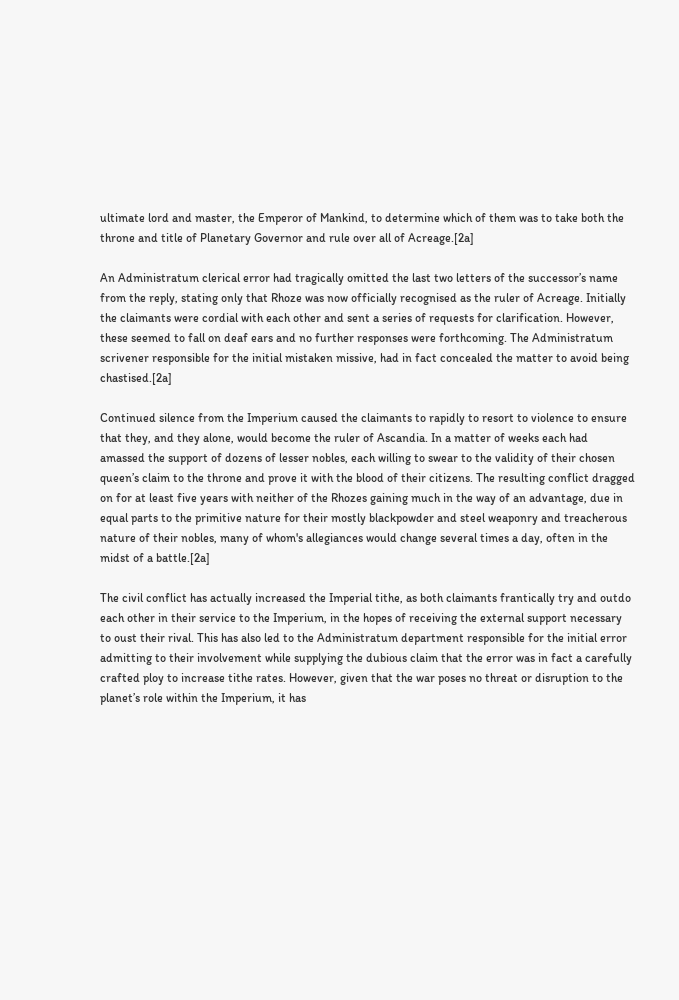ultimate lord and master, the Emperor of Mankind, to determine which of them was to take both the throne and title of Planetary Governor and rule over all of Acreage.[2a]

An Administratum clerical error had tragically omitted the last two letters of the successor’s name from the reply, stating only that Rhoze was now officially recognised as the ruler of Acreage. Initially the claimants were cordial with each other and sent a series of requests for clarification. However, these seemed to fall on deaf ears and no further responses were forthcoming. The Administratum scrivener responsible for the initial mistaken missive, had in fact concealed the matter to avoid being chastised.[2a]

Continued silence from the Imperium caused the claimants to rapidly to resort to violence to ensure that they, and they alone, would become the ruler of Ascandia. In a matter of weeks each had amassed the support of dozens of lesser nobles, each willing to swear to the validity of their chosen queen’s claim to the throne and prove it with the blood of their citizens. The resulting conflict dragged on for at least five years with neither of the Rhozes gaining much in the way of an advantage, due in equal parts to the primitive nature for their mostly blackpowder and steel weaponry and treacherous nature of their nobles, many of whom's allegiances would change several times a day, often in the midst of a battle.[2a]

The civil conflict has actually increased the Imperial tithe, as both claimants frantically try and outdo each other in their service to the Imperium, in the hopes of receiving the external support necessary to oust their rival. This has also led to the Administratum department responsible for the initial error admitting to their involvement while supplying the dubious claim that the error was in fact a carefully crafted ploy to increase tithe rates. However, given that the war poses no threat or disruption to the planet’s role within the Imperium, it has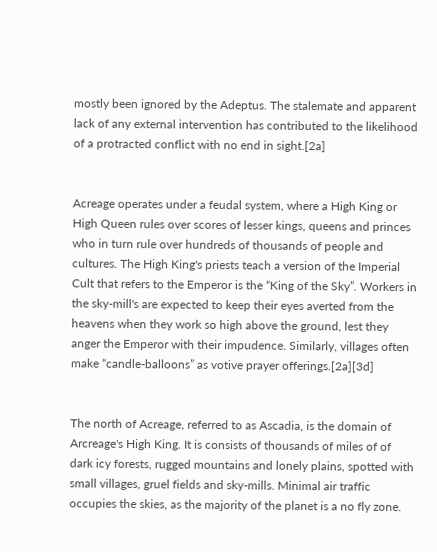mostly been ignored by the Adeptus. The stalemate and apparent lack of any external intervention has contributed to the likelihood of a protracted conflict with no end in sight.[2a]


Acreage operates under a feudal system, where a High King or High Queen rules over scores of lesser kings, queens and princes who in turn rule over hundreds of thousands of people and cultures. The High King's priests teach a version of the Imperial Cult that refers to the Emperor is the “King of the Sky”. Workers in the sky-mill's are expected to keep their eyes averted from the heavens when they work so high above the ground, lest they anger the Emperor with their impudence. Similarly, villages often make “candle-balloons” as votive prayer offerings.[2a][3d]


The north of Acreage, referred to as Ascadia, is the domain of Arcreage's High King. It is consists of thousands of miles of of dark icy forests, rugged mountains and lonely plains, spotted with small villages, gruel fields and sky-mills. Minimal air traffic occupies the skies, as the majority of the planet is a no fly zone.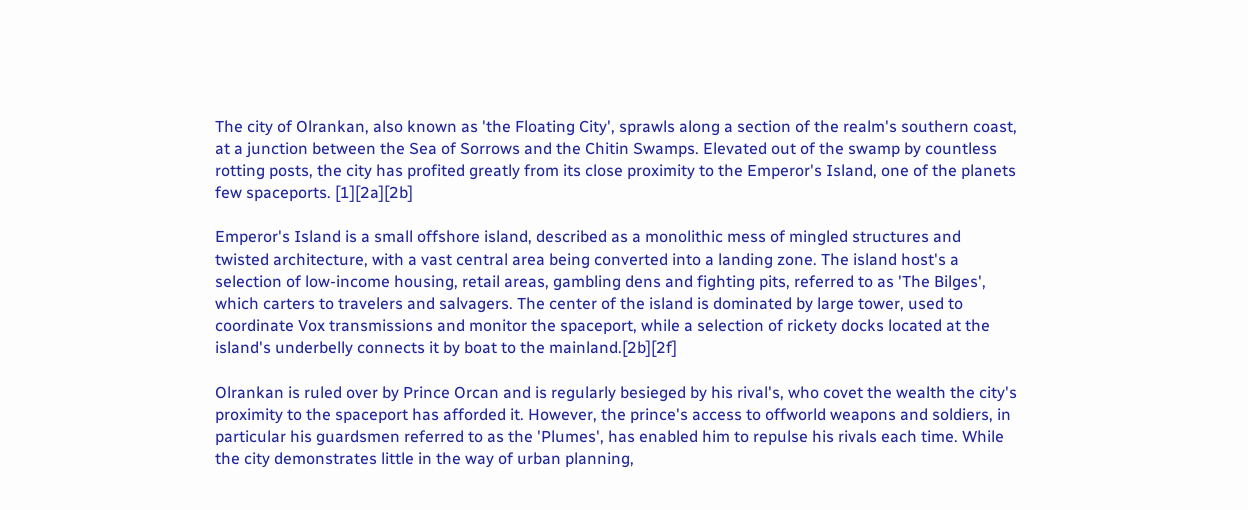The city of Olrankan, also known as 'the Floating City', sprawls along a section of the realm's southern coast, at a junction between the Sea of Sorrows and the Chitin Swamps. Elevated out of the swamp by countless rotting posts, the city has profited greatly from its close proximity to the Emperor's Island, one of the planets few spaceports. [1][2a][2b]

Emperor's Island is a small offshore island, described as a monolithic mess of mingled structures and twisted architecture, with a vast central area being converted into a landing zone. The island host's a selection of low-income housing, retail areas, gambling dens and fighting pits, referred to as 'The Bilges', which carters to travelers and salvagers. The center of the island is dominated by large tower, used to coordinate Vox transmissions and monitor the spaceport, while a selection of rickety docks located at the island's underbelly connects it by boat to the mainland.[2b][2f]

Olrankan is ruled over by Prince Orcan and is regularly besieged by his rival's, who covet the wealth the city's proximity to the spaceport has afforded it. However, the prince's access to offworld weapons and soldiers, in particular his guardsmen referred to as the 'Plumes', has enabled him to repulse his rivals each time. While the city demonstrates little in the way of urban planning,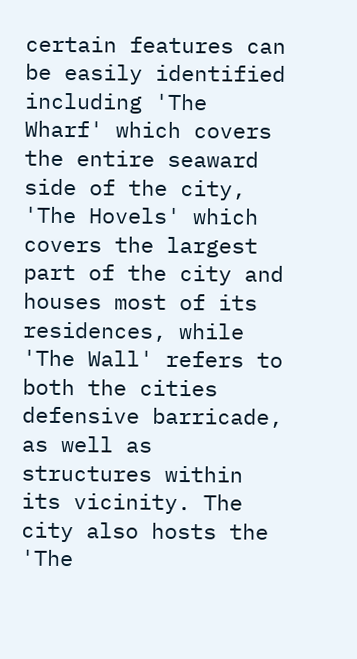certain features can be easily identified including 'The Wharf' which covers the entire seaward side of the city, 'The Hovels' which covers the largest part of the city and houses most of its residences, while 'The Wall' refers to both the cities defensive barricade, as well as structures within its vicinity. The city also hosts the 'The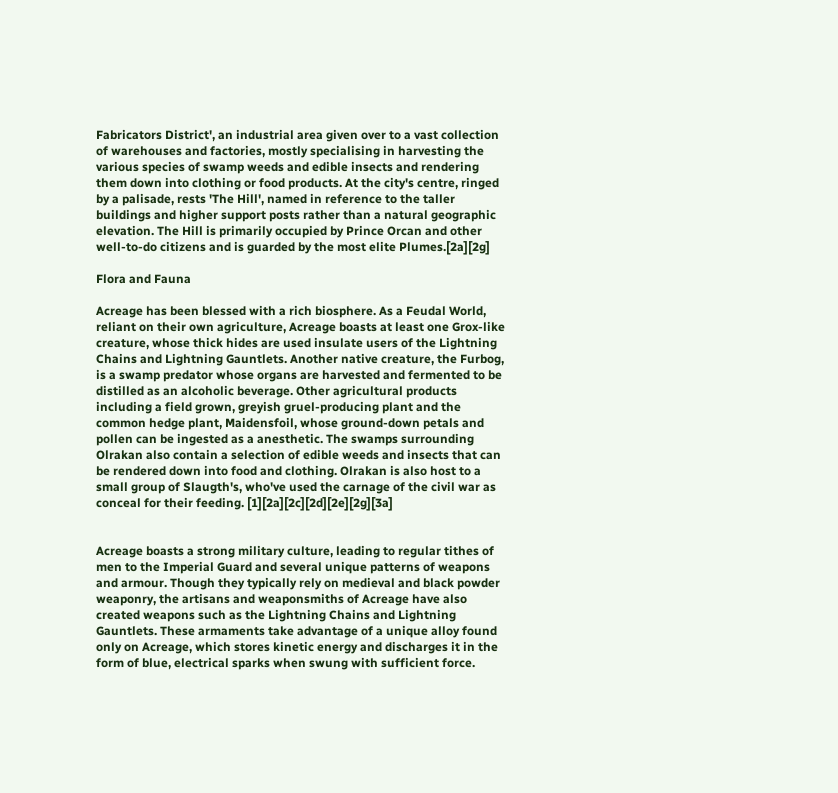Fabricators District', an industrial area given over to a vast collection of warehouses and factories, mostly specialising in harvesting the various species of swamp weeds and edible insects and rendering them down into clothing or food products. At the city's centre, ringed by a palisade, rests 'The Hill', named in reference to the taller buildings and higher support posts rather than a natural geographic elevation. The Hill is primarily occupied by Prince Orcan and other well-to-do citizens and is guarded by the most elite Plumes.[2a][2g]

Flora and Fauna

Acreage has been blessed with a rich biosphere. As a Feudal World, reliant on their own agriculture, Acreage boasts at least one Grox-like creature, whose thick hides are used insulate users of the Lightning Chains and Lightning Gauntlets. Another native creature, the Furbog, is a swamp predator whose organs are harvested and fermented to be distilled as an alcoholic beverage. Other agricultural products including a field grown, greyish gruel-producing plant and the common hedge plant, Maidensfoil, whose ground-down petals and pollen can be ingested as a anesthetic. The swamps surrounding Olrakan also contain a selection of edible weeds and insects that can be rendered down into food and clothing. Olrakan is also host to a small group of Slaugth's, who've used the carnage of the civil war as conceal for their feeding. [1][2a][2c][2d][2e][2g][3a]


Acreage boasts a strong military culture, leading to regular tithes of men to the Imperial Guard and several unique patterns of weapons and armour. Though they typically rely on medieval and black powder weaponry, the artisans and weaponsmiths of Acreage have also created weapons such as the Lightning Chains and Lightning Gauntlets. These armaments take advantage of a unique alloy found only on Acreage, which stores kinetic energy and discharges it in the form of blue, electrical sparks when swung with sufficient force.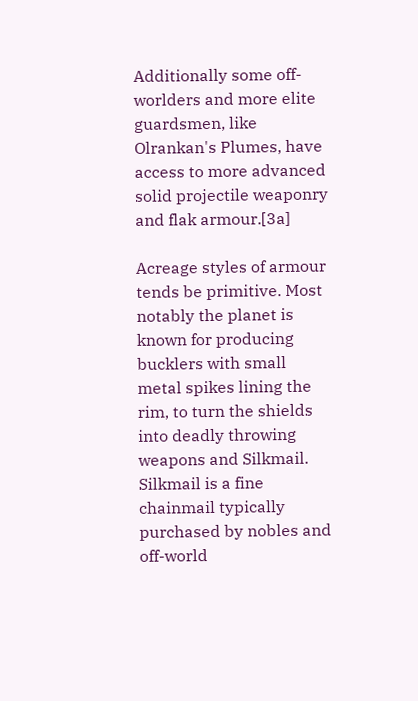Additionally some off-worlders and more elite guardsmen, like Olrankan's Plumes, have access to more advanced solid projectile weaponry and flak armour.[3a]

Acreage styles of armour tends be primitive. Most notably the planet is known for producing bucklers with small metal spikes lining the rim, to turn the shields into deadly throwing weapons and Silkmail. Silkmail is a fine chainmail typically purchased by nobles and off-world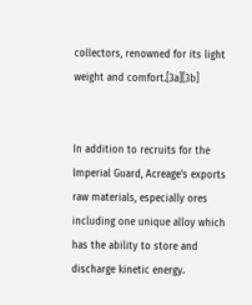collectors, renowned for its light weight and comfort.[3a][3b]


In addition to recruits for the Imperial Guard, Acreage's exports raw materials, especially ores including one unique alloy which has the ability to store and discharge kinetic energy.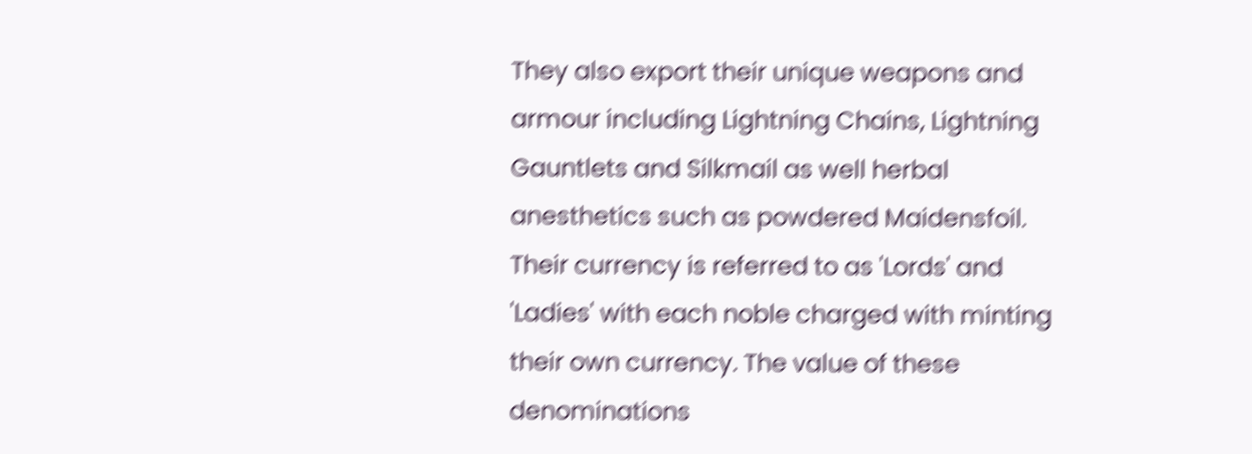They also export their unique weapons and armour including Lightning Chains, Lightning Gauntlets and Silkmail as well herbal anesthetics such as powdered Maidensfoil. Their currency is referred to as 'Lords' and 'Ladies' with each noble charged with minting their own currency. The value of these denominations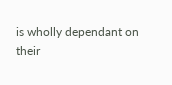is wholly dependant on their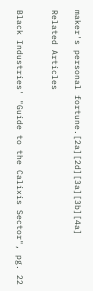maker's personal fortune.[2a][2d][3a][3b][4a]

Related Articles


Black Industries' "Guide to the Calixis Sector", pg. 22